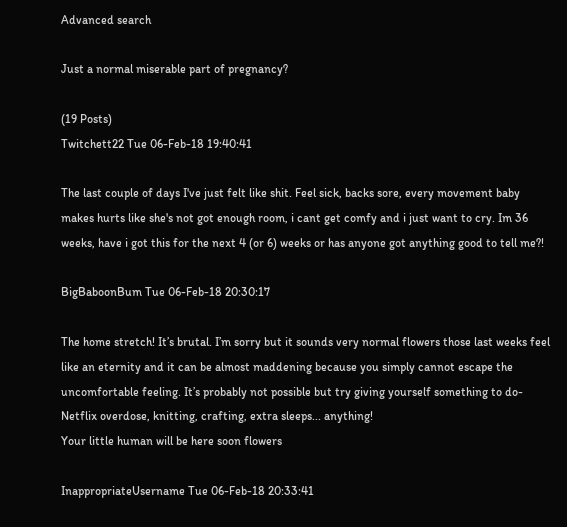Advanced search

Just a normal miserable part of pregnancy?

(19 Posts)
Twitchett22 Tue 06-Feb-18 19:40:41

The last couple of days I've just felt like shit. Feel sick, backs sore, every movement baby makes hurts like she's not got enough room, i cant get comfy and i just want to cry. Im 36 weeks, have i got this for the next 4 (or 6) weeks or has anyone got anything good to tell me?!

BigBaboonBum Tue 06-Feb-18 20:30:17

The home stretch! It’s brutal. I’m sorry but it sounds very normal flowers those last weeks feel like an eternity and it can be almost maddening because you simply cannot escape the uncomfortable feeling. It’s probably not possible but try giving yourself something to do- Netflix overdose, knitting, crafting, extra sleeps... anything!
Your little human will be here soon flowers

InappropriateUsername Tue 06-Feb-18 20:33:41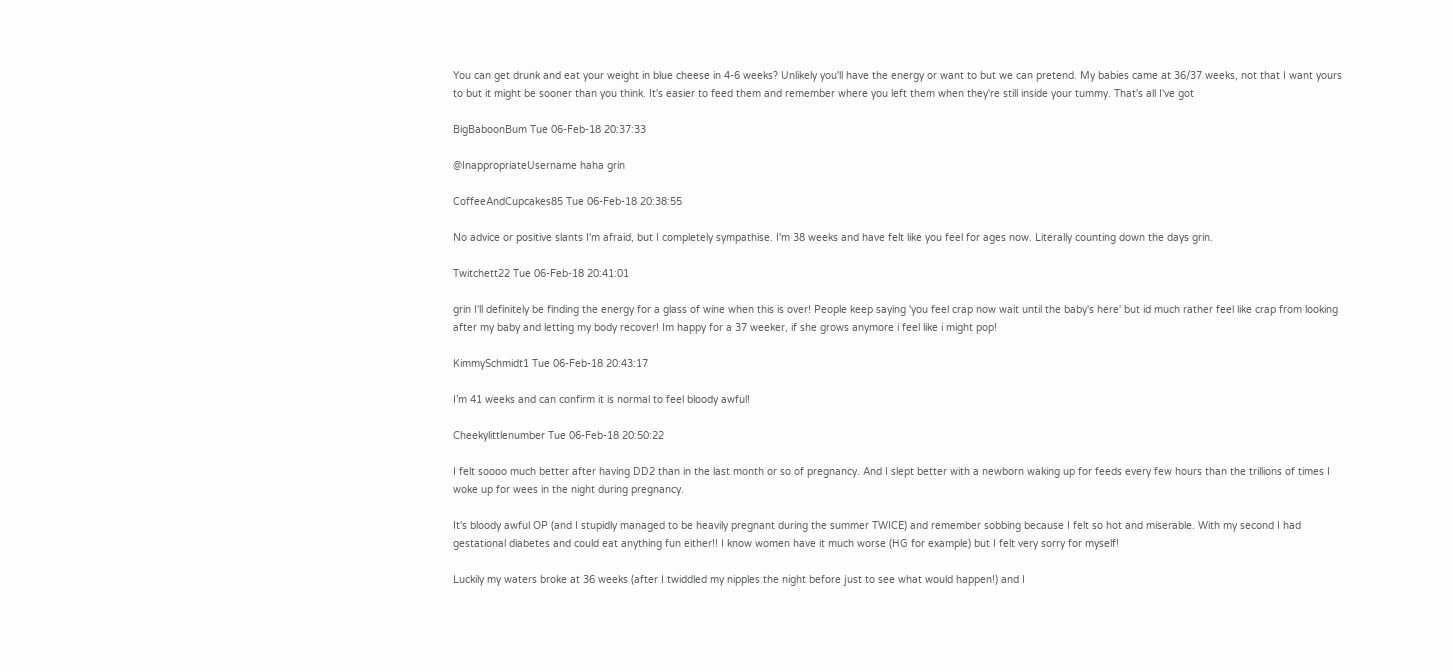You can get drunk and eat your weight in blue cheese in 4-6 weeks? Unlikely you'll have the energy or want to but we can pretend. My babies came at 36/37 weeks, not that I want yours to but it might be sooner than you think. It's easier to feed them and remember where you left them when they're still inside your tummy. That's all I've got

BigBaboonBum Tue 06-Feb-18 20:37:33

@InappropriateUsername haha grin

CoffeeAndCupcakes85 Tue 06-Feb-18 20:38:55

No advice or positive slants I'm afraid, but I completely sympathise. I'm 38 weeks and have felt like you feel for ages now. Literally counting down the days grin.

Twitchett22 Tue 06-Feb-18 20:41:01

grin I'll definitely be finding the energy for a glass of wine when this is over! People keep saying 'you feel crap now wait until the baby's here' but id much rather feel like crap from looking after my baby and letting my body recover! Im happy for a 37 weeker, if she grows anymore i feel like i might pop!

KimmySchmidt1 Tue 06-Feb-18 20:43:17

I’m 41 weeks and can confirm it is normal to feel bloody awful!

Cheekylittlenumber Tue 06-Feb-18 20:50:22

I felt soooo much better after having DD2 than in the last month or so of pregnancy. And I slept better with a newborn waking up for feeds every few hours than the trillions of times I woke up for wees in the night during pregnancy.

It's bloody awful OP (and I stupidly managed to be heavily pregnant during the summer TWICE) and remember sobbing because I felt so hot and miserable. With my second I had gestational diabetes and could eat anything fun either!! I know women have it much worse (HG for example) but I felt very sorry for myself!

Luckily my waters broke at 36 weeks (after I twiddled my nipples the night before just to see what would happen!) and I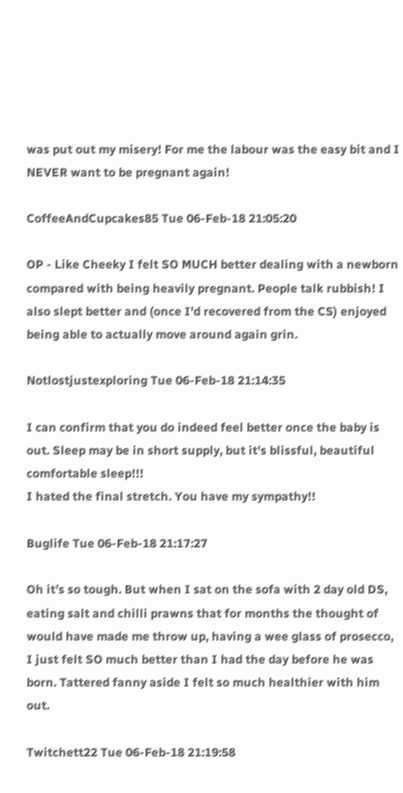was put out my misery! For me the labour was the easy bit and I NEVER want to be pregnant again!

CoffeeAndCupcakes85 Tue 06-Feb-18 21:05:20

OP - Like Cheeky I felt SO MUCH better dealing with a newborn compared with being heavily pregnant. People talk rubbish! I also slept better and (once I'd recovered from the CS) enjoyed being able to actually move around again grin.

Notlostjustexploring Tue 06-Feb-18 21:14:35

I can confirm that you do indeed feel better once the baby is out. Sleep may be in short supply, but it's blissful, beautiful comfortable sleep!!!
I hated the final stretch. You have my sympathy!!

Buglife Tue 06-Feb-18 21:17:27

Oh it’s so tough. But when I sat on the sofa with 2 day old DS, eating salt and chilli prawns that for months the thought of would have made me throw up, having a wee glass of prosecco, I just felt SO much better than I had the day before he was born. Tattered fanny aside I felt so much healthier with him out.

Twitchett22 Tue 06-Feb-18 21:19:58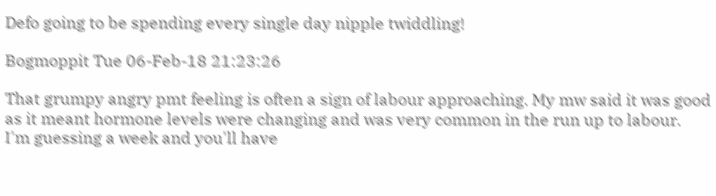Defo going to be spending every single day nipple twiddling!

Bogmoppit Tue 06-Feb-18 21:23:26

That grumpy angry pmt feeling is often a sign of labour approaching. My mw said it was good as it meant hormone levels were changing and was very common in the run up to labour.
I'm guessing a week and you'll have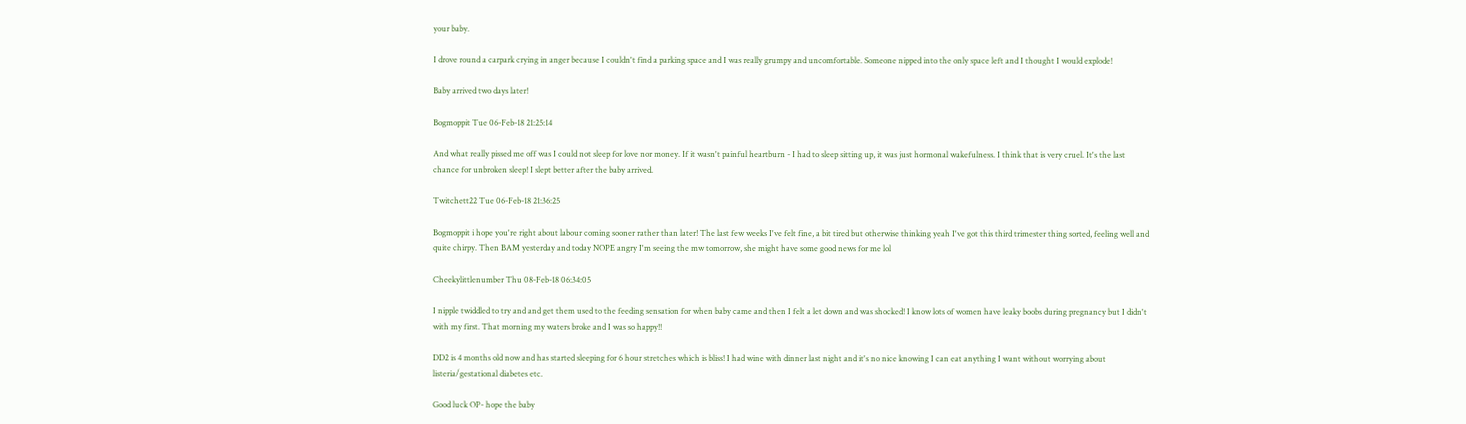your baby.

I drove round a carpark crying in anger because I couldn't find a parking space and I was really grumpy and uncomfortable. Someone nipped into the only space left and I thought I would explode!

Baby arrived two days later!

Bogmoppit Tue 06-Feb-18 21:25:14

And what really pissed me off was I could not sleep for love nor money. If it wasn't painful heartburn - I had to sleep sitting up, it was just hormonal wakefulness. I think that is very cruel. It's the last chance for unbroken sleep! I slept better after the baby arrived.

Twitchett22 Tue 06-Feb-18 21:36:25

Bogmoppit i hope you're right about labour coming sooner rather than later! The last few weeks I've felt fine, a bit tired but otherwise thinking yeah I've got this third trimester thing sorted, feeling well and quite chirpy. Then BAM yesterday and today NOPE angry I'm seeing the mw tomorrow, she might have some good news for me lol

Cheekylittlenumber Thu 08-Feb-18 06:34:05

I nipple twiddled to try and and get them used to the feeding sensation for when baby came and then I felt a let down and was shocked! I know lots of women have leaky boobs during pregnancy but I didn't with my first. That morning my waters broke and I was so happy!!

DD2 is 4 months old now and has started sleeping for 6 hour stretches which is bliss! I had wine with dinner last night and it's no nice knowing I can eat anything I want without worrying about listeria/gestational diabetes etc.

Good luck OP- hope the baby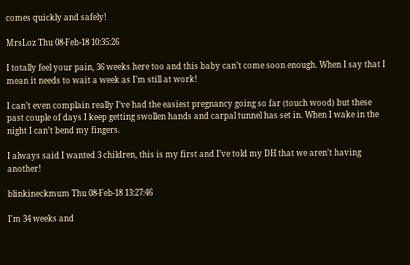comes quickly and safely!

MrsLoz Thu 08-Feb-18 10:35:26

I totally feel your pain, 36 weeks here too and this baby can’t come soon enough. When I say that I mean it needs to wait a week as I’m still at work!

I can’t even complain really I’ve had the easiest pregnancy going so far (touch wood) but these past couple of days I keep getting swollen hands and carpal tunnel has set in. When I wake in the night I can’t bend my fingers.

I always said I wanted 3 children, this is my first and I’ve told my DH that we aren’t having another!

blinkineckmum Thu 08-Feb-18 13:27:46

I'm 34 weeks and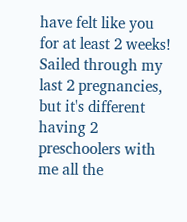have felt like you for at least 2 weeks! Sailed through my last 2 pregnancies, but it's different having 2 preschoolers with me all the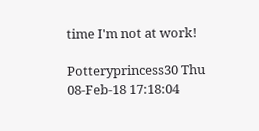time I'm not at work!

Potteryprincess30 Thu 08-Feb-18 17:18:04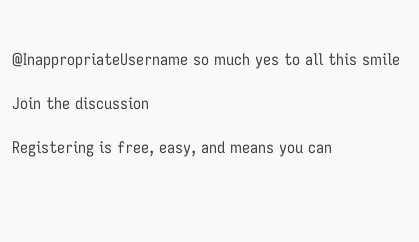@InappropriateUsername so much yes to all this smile

Join the discussion

Registering is free, easy, and means you can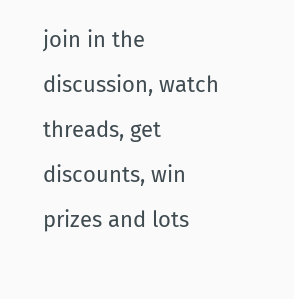join in the discussion, watch threads, get discounts, win prizes and lots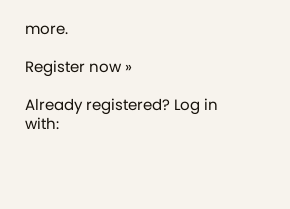more.

Register now »

Already registered? Log in with: